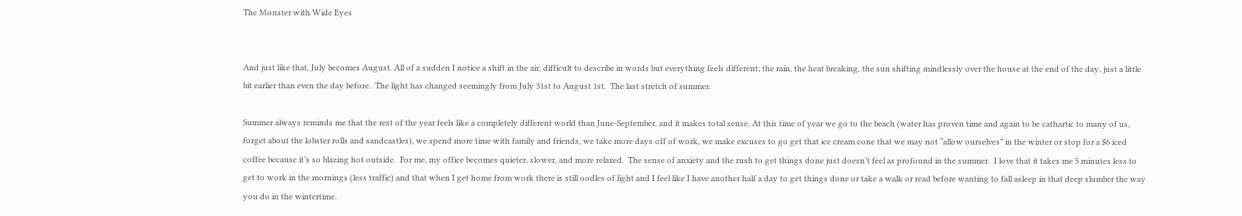The Monster with Wide Eyes


And just like that, July becomes August. All of a sudden I notice a shift in the air, difficult to describe in words but everything feels different; the rain, the heat breaking, the sun shifting mindlessly over the house at the end of the day, just a little bit earlier than even the day before.  The light has changed seemingly from July 31st to August 1st.  The last stretch of summer.

Summer always reminds me that the rest of the year feels like a completely different world than June-September, and it makes total sense. At this time of year we go to the beach (water has proven time and again to be cathartic to many of us, forget about the lobster rolls and sandcastles), we spend more time with family and friends, we take more days off of work, we make excuses to go get that ice cream cone that we may not “allow ourselves” in the winter or stop for a $6 iced coffee because it’s so blazing hot outside.  For me, my office becomes quieter, slower, and more relaxed.  The sense of anxiety and the rush to get things done just doesn’t feel as profound in the summer.  I love that it takes me 5 minutes less to get to work in the mornings (less traffic) and that when I get home from work there is still oodles of light and I feel like I have another half a day to get things done or take a walk or read before wanting to fall asleep in that deep slumber the way you do in the wintertime.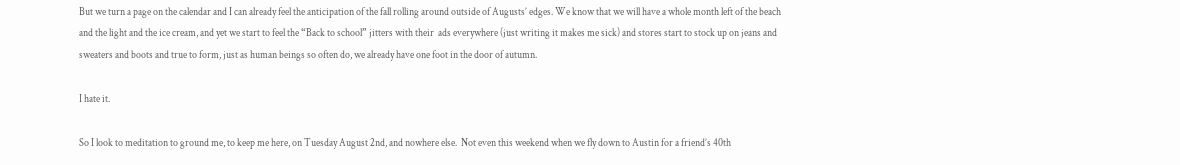But we turn a page on the calendar and I can already feel the anticipation of the fall rolling around outside of Augusts’ edges. We know that we will have a whole month left of the beach and the light and the ice cream, and yet we start to feel the “Back to school” jitters with their  ads everywhere (just writing it makes me sick) and stores start to stock up on jeans and sweaters and boots and true to form, just as human beings so often do, we already have one foot in the door of autumn.

I hate it.

So I look to meditation to ground me, to keep me here, on Tuesday August 2nd, and nowhere else.  Not even this weekend when we fly down to Austin for a friend’s 40th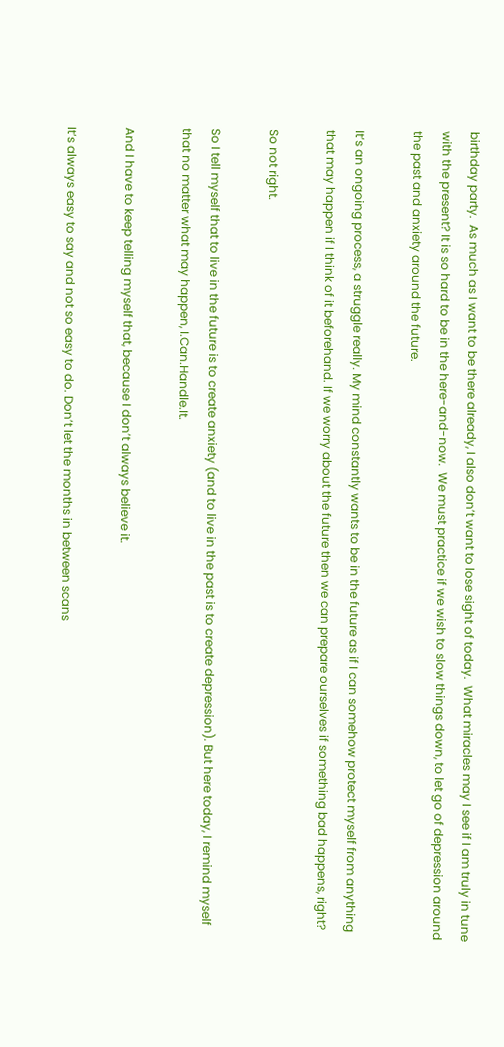birthday party.  As much as I want to be there already, I also don’t want to lose sight of today.  What miracles may I see if I am truly in tune with the present? It is so hard to be in the here-and-now.  We must practice if we wish to slow things down, to let go of depression around the past and anxiety around the future.

It’s an ongoing process, a struggle really. My mind constantly wants to be in the future as if I can somehow protect myself from anything that may happen if I think of it beforehand. If we worry about the future then we can prepare ourselves if something bad happens, right?

So not right.

So I tell myself that to live in the future is to create anxiety (and to live in the past is to create depression). But here today, I remind myself that no matter what may happen, I.Can.Handle.It.

And I have to keep telling myself that, because I don’t always believe it.

It’s always easy to say and not so easy to do. Don’t let the months in between scans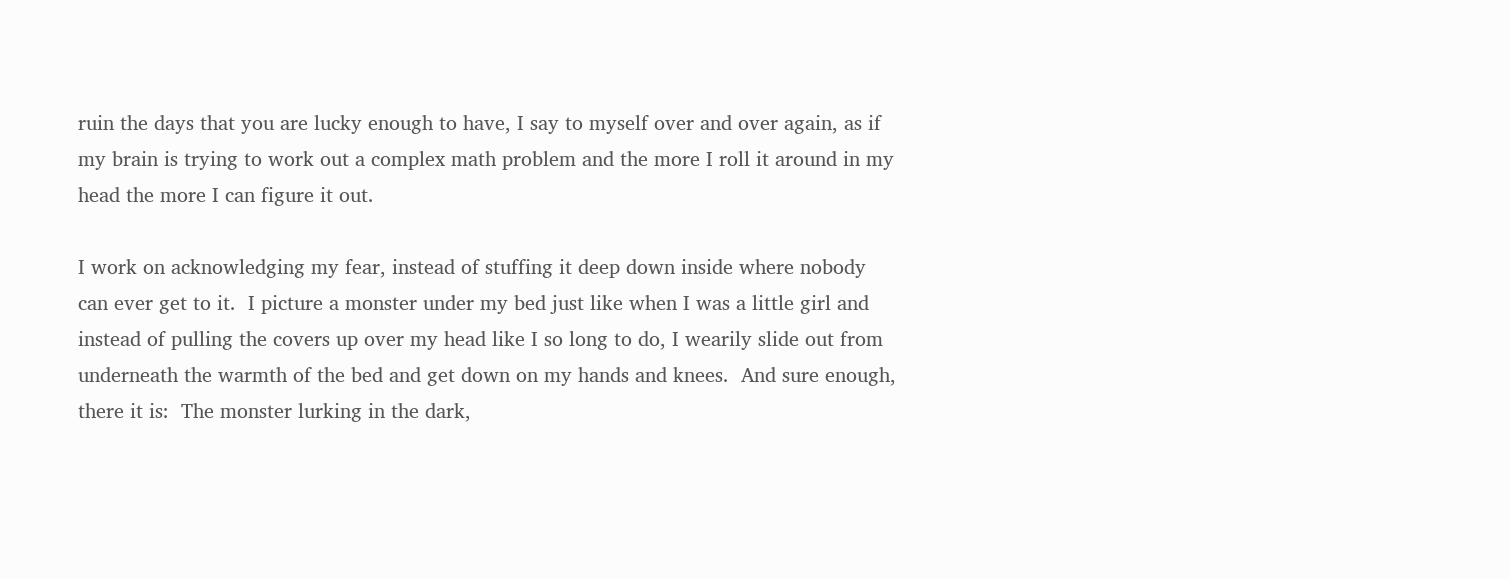ruin the days that you are lucky enough to have, I say to myself over and over again, as if my brain is trying to work out a complex math problem and the more I roll it around in my head the more I can figure it out.

I work on acknowledging my fear, instead of stuffing it deep down inside where nobody can ever get to it.  I picture a monster under my bed just like when I was a little girl and instead of pulling the covers up over my head like I so long to do, I wearily slide out from underneath the warmth of the bed and get down on my hands and knees.  And sure enough, there it is:  The monster lurking in the dark,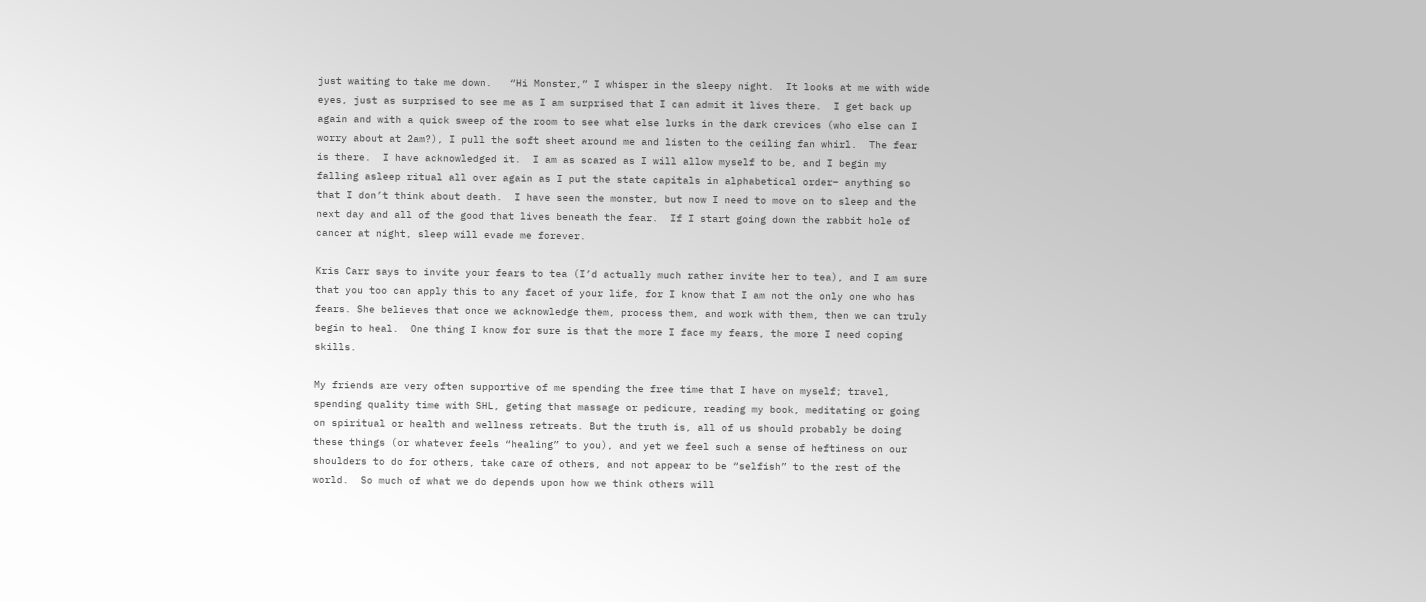just waiting to take me down.   “Hi Monster,” I whisper in the sleepy night.  It looks at me with wide eyes, just as surprised to see me as I am surprised that I can admit it lives there.  I get back up again and with a quick sweep of the room to see what else lurks in the dark crevices (who else can I worry about at 2am?), I pull the soft sheet around me and listen to the ceiling fan whirl.  The fear is there.  I have acknowledged it.  I am as scared as I will allow myself to be, and I begin my falling asleep ritual all over again as I put the state capitals in alphabetical order– anything so that I don’t think about death.  I have seen the monster, but now I need to move on to sleep and the next day and all of the good that lives beneath the fear.  If I start going down the rabbit hole of cancer at night, sleep will evade me forever.

Kris Carr says to invite your fears to tea (I’d actually much rather invite her to tea), and I am sure that you too can apply this to any facet of your life, for I know that I am not the only one who has fears. She believes that once we acknowledge them, process them, and work with them, then we can truly begin to heal.  One thing I know for sure is that the more I face my fears, the more I need coping skills.

My friends are very often supportive of me spending the free time that I have on myself; travel, spending quality time with SHL, geting that massage or pedicure, reading my book, meditating or going on spiritual or health and wellness retreats. But the truth is, all of us should probably be doing these things (or whatever feels “healing” to you), and yet we feel such a sense of heftiness on our shoulders to do for others, take care of others, and not appear to be “selfish” to the rest of the world.  So much of what we do depends upon how we think others will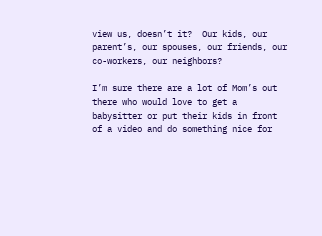view us, doesn’t it?  Our kids, our parent’s, our spouses, our friends, our co-workers, our neighbors?

I’m sure there are a lot of Mom’s out there who would love to get a babysitter or put their kids in front of a video and do something nice for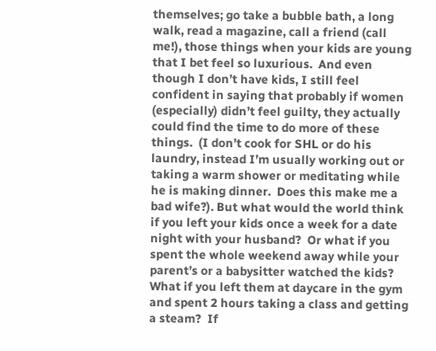themselves; go take a bubble bath, a long walk, read a magazine, call a friend (call me!), those things when your kids are young that I bet feel so luxurious.  And even though I don’t have kids, I still feel confident in saying that probably if women (especially) didn’t feel guilty, they actually could find the time to do more of these things.  (I don’t cook for SHL or do his laundry, instead I’m usually working out or taking a warm shower or meditating while he is making dinner.  Does this make me a bad wife?). But what would the world think if you left your kids once a week for a date night with your husband?  Or what if you spent the whole weekend away while your parent’s or a babysitter watched the kids?  What if you left them at daycare in the gym and spent 2 hours taking a class and getting a steam?  If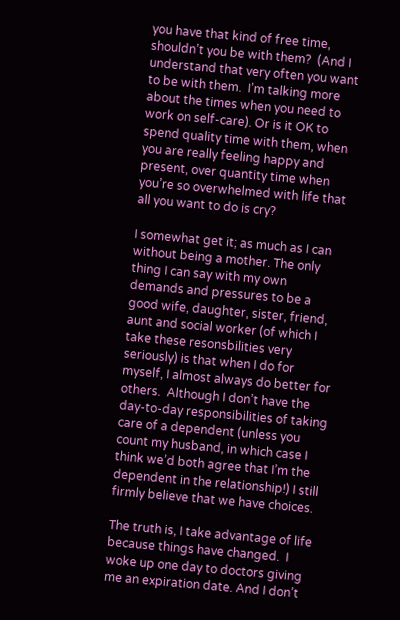you have that kind of free time, shouldn’t you be with them?  (And I understand that very often you want to be with them.  I’m talking more about the times when you need to work on self-care). Or is it OK to spend quality time with them, when you are really feeling happy and present, over quantity time when you’re so overwhelmed with life that all you want to do is cry?

I somewhat get it; as much as I can without being a mother. The only thing I can say with my own demands and pressures to be a good wife, daughter, sister, friend, aunt and social worker (of which I take these resonsbilities very seriously) is that when I do for myself, I almost always do better for others.  Although I don’t have the day-to-day responsibilities of taking care of a dependent (unless you count my husband, in which case I think we’d both agree that I’m the dependent in the relationship!) I still firmly believe that we have choices.

The truth is, I take advantage of life because things have changed.  I woke up one day to doctors giving me an expiration date. And I don’t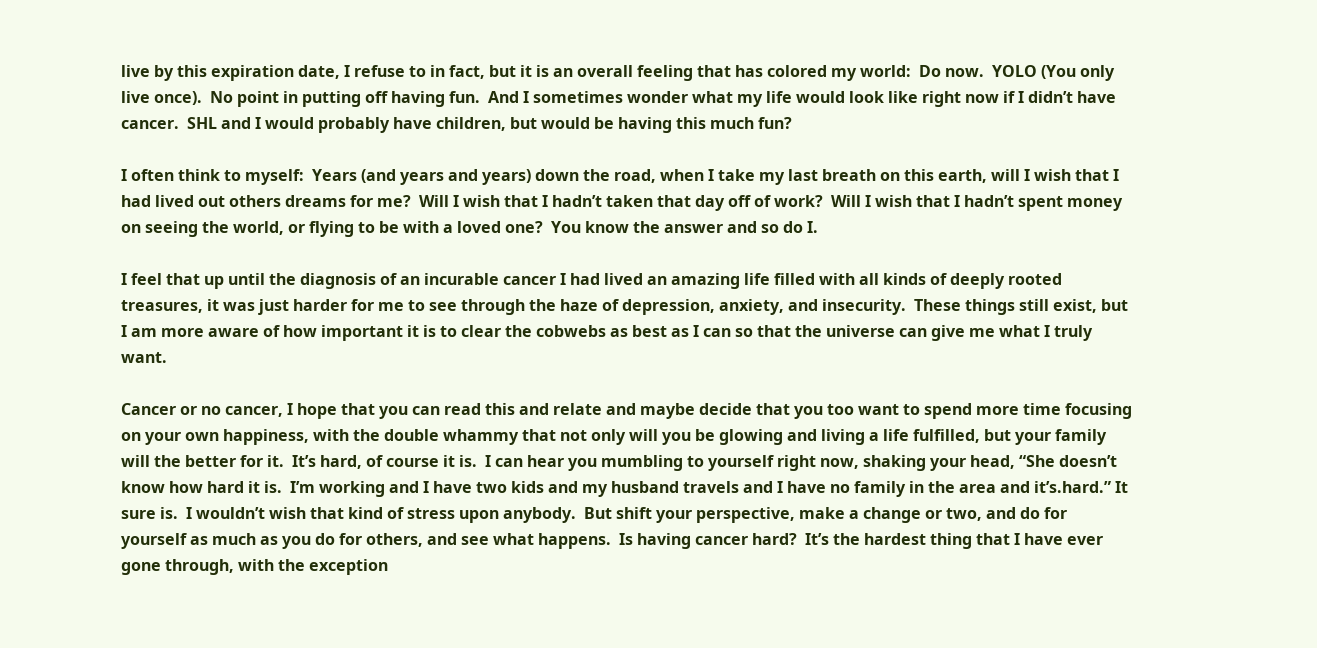live by this expiration date, I refuse to in fact, but it is an overall feeling that has colored my world:  Do now.  YOLO (You only live once).  No point in putting off having fun.  And I sometimes wonder what my life would look like right now if I didn’t have cancer.  SHL and I would probably have children, but would be having this much fun?

I often think to myself:  Years (and years and years) down the road, when I take my last breath on this earth, will I wish that I had lived out others dreams for me?  Will I wish that I hadn’t taken that day off of work?  Will I wish that I hadn’t spent money on seeing the world, or flying to be with a loved one?  You know the answer and so do I.

I feel that up until the diagnosis of an incurable cancer I had lived an amazing life filled with all kinds of deeply rooted treasures, it was just harder for me to see through the haze of depression, anxiety, and insecurity.  These things still exist, but I am more aware of how important it is to clear the cobwebs as best as I can so that the universe can give me what I truly want.

Cancer or no cancer, I hope that you can read this and relate and maybe decide that you too want to spend more time focusing on your own happiness, with the double whammy that not only will you be glowing and living a life fulfilled, but your family will the better for it.  It’s hard, of course it is.  I can hear you mumbling to yourself right now, shaking your head, “She doesn’t know how hard it is.  I’m working and I have two kids and my husband travels and I have no family in the area and it’s.hard.” It sure is.  I wouldn’t wish that kind of stress upon anybody.  But shift your perspective, make a change or two, and do for yourself as much as you do for others, and see what happens.  Is having cancer hard?  It’s the hardest thing that I have ever gone through, with the exception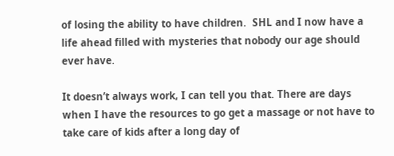of losing the ability to have children.  SHL and I now have a life ahead filled with mysteries that nobody our age should ever have.

It doesn’t always work, I can tell you that. There are days when I have the resources to go get a massage or not have to take care of kids after a long day of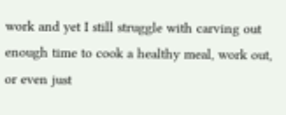work and yet I still struggle with carving out enough time to cook a healthy meal, work out, or even just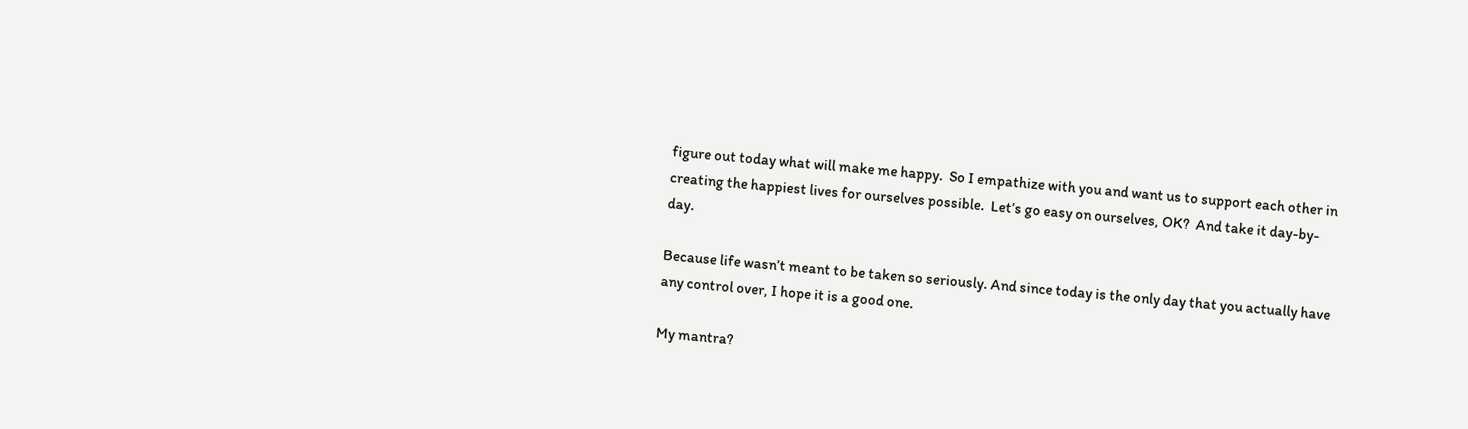figure out today what will make me happy.  So I empathize with you and want us to support each other in creating the happiest lives for ourselves possible.  Let’s go easy on ourselves, OK?  And take it day-by-day.

Because life wasn’t meant to be taken so seriously. And since today is the only day that you actually have any control over, I hope it is a good one.

My mantra?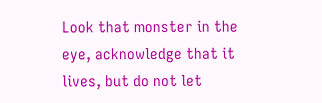Look that monster in the eye, acknowledge that it lives, but do not let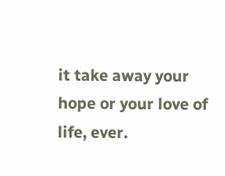it take away your hope or your love of life, ever.